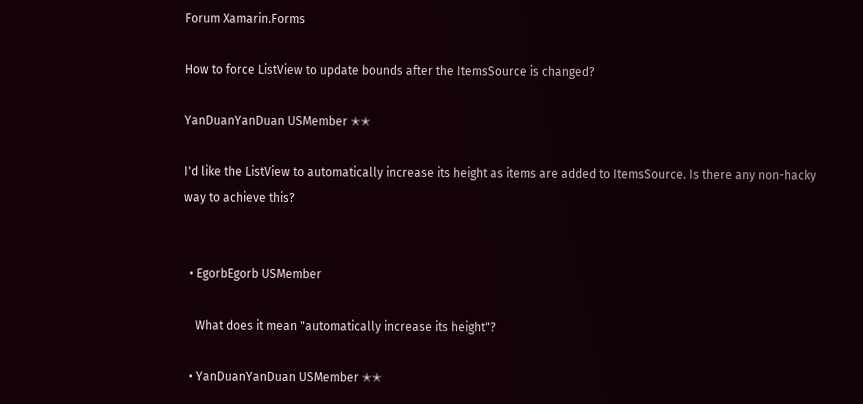Forum Xamarin.Forms

How to force ListView to update bounds after the ItemsSource is changed?

YanDuanYanDuan USMember ✭✭

I'd like the ListView to automatically increase its height as items are added to ItemsSource. Is there any non-hacky way to achieve this?


  • EgorbEgorb USMember

    What does it mean "automatically increase its height"?

  • YanDuanYanDuan USMember ✭✭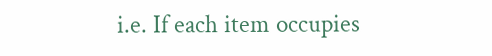i.e. If each item occupies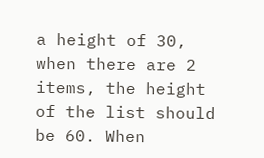a height of 30, when there are 2 items, the height of the list should be 60. When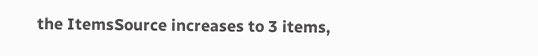the ItemsSource increases to 3 items,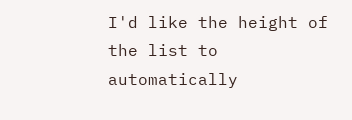I'd like the height of the list to automatically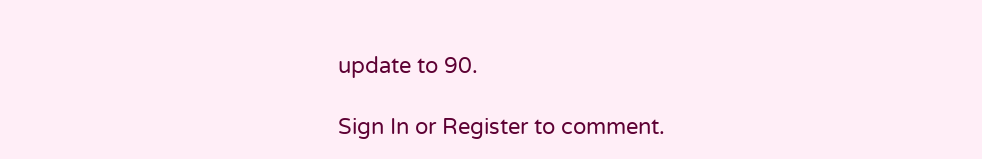update to 90.

Sign In or Register to comment.